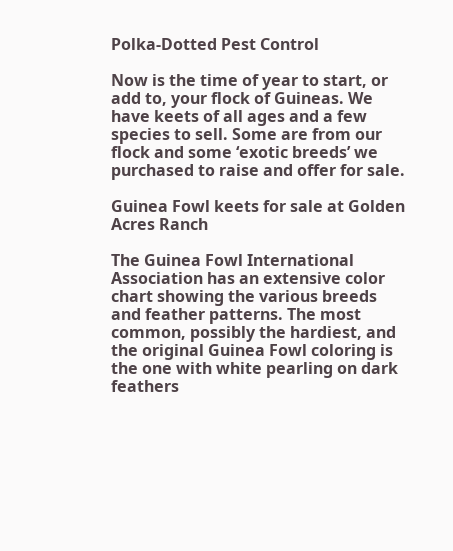Polka-Dotted Pest Control

Now is the time of year to start, or add to, your flock of Guineas. We have keets of all ages and a few species to sell. Some are from our flock and some ‘exotic breeds’ we purchased to raise and offer for sale.

Guinea Fowl keets for sale at Golden Acres Ranch

The Guinea Fowl International Association has an extensive color chart showing the various breeds and feather patterns. The most common, possibly the hardiest, and the original Guinea Fowl coloring is the one with white pearling on dark feathers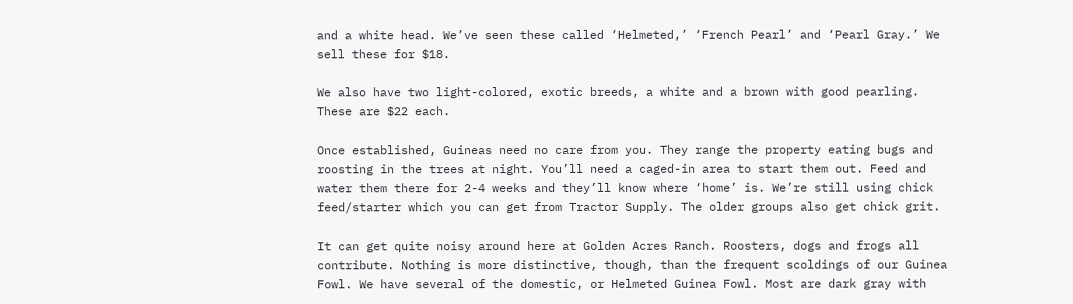and a white head. We’ve seen these called ‘Helmeted,’ ‘French Pearl’ and ‘Pearl Gray.’ We sell these for $18.

We also have two light-colored, exotic breeds, a white and a brown with good pearling. These are $22 each.

Once established, Guineas need no care from you. They range the property eating bugs and roosting in the trees at night. You’ll need a caged-in area to start them out. Feed and water them there for 2-4 weeks and they’ll know where ‘home’ is. We’re still using chick feed/starter which you can get from Tractor Supply. The older groups also get chick grit.

It can get quite noisy around here at Golden Acres Ranch. Roosters, dogs and frogs all contribute. Nothing is more distinctive, though, than the frequent scoldings of our Guinea Fowl. We have several of the domestic, or Helmeted Guinea Fowl. Most are dark gray with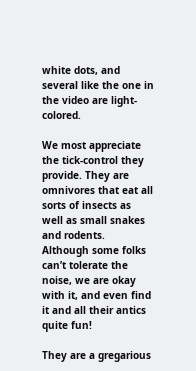white dots, and several like the one in the video are light-colored.

We most appreciate the tick-control they provide. They are omnivores that eat all sorts of insects as well as small snakes and rodents. Although some folks can’t tolerate the noise, we are okay with it, and even find it and all their antics quite fun!

They are a gregarious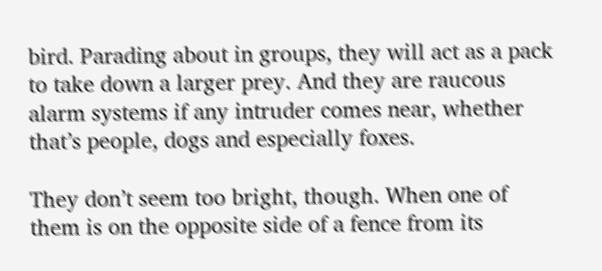bird. Parading about in groups, they will act as a pack to take down a larger prey. And they are raucous alarm systems if any intruder comes near, whether that’s people, dogs and especially foxes.

They don’t seem too bright, though. When one of them is on the opposite side of a fence from its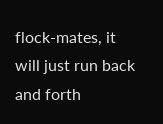flock-mates, it will just run back and forth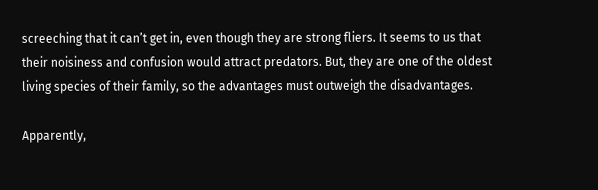screeching that it can’t get in, even though they are strong fliers. It seems to us that their noisiness and confusion would attract predators. But, they are one of the oldest living species of their family, so the advantages must outweigh the disadvantages.

Apparently,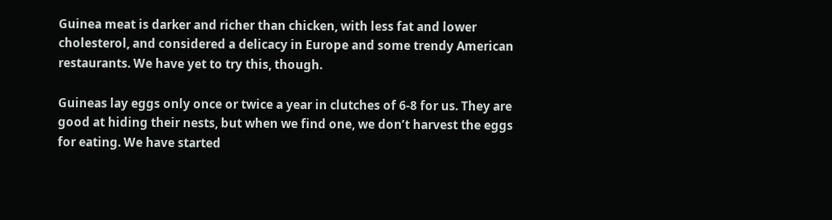Guinea meat is darker and richer than chicken, with less fat and lower cholesterol, and considered a delicacy in Europe and some trendy American restaurants. We have yet to try this, though.

Guineas lay eggs only once or twice a year in clutches of 6-8 for us. They are good at hiding their nests, but when we find one, we don’t harvest the eggs for eating. We have started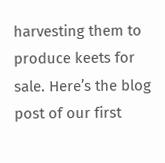harvesting them to produce keets for sale. Here’s the blog post of our first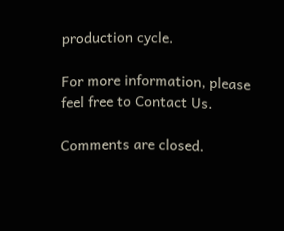production cycle.

For more information, please feel free to Contact Us.

Comments are closed.